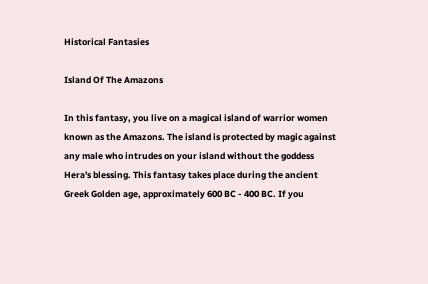Historical Fantasies

Island Of The Amazons

In this fantasy, you live on a magical island of warrior women known as the Amazons. The island is protected by magic against any male who intrudes on your island without the goddess Hera's blessing. This fantasy takes place during the ancient Greek Golden age, approximately 600 BC - 400 BC. If you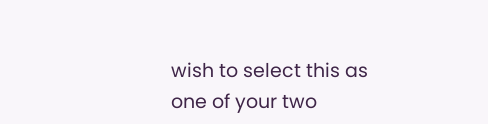wish to select this as one of your two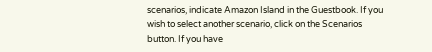scenarios, indicate Amazon Island in the Guestbook. If you wish to select another scenario, click on the Scenarios button. If you have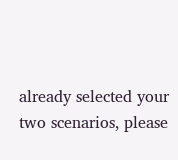already selected your two scenarios, please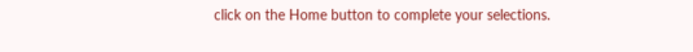click on the Home button to complete your selections.